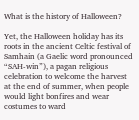What is the history of Halloween?

Yet, the Halloween holiday has its roots in the ancient Celtic festival of Samhain (a Gaelic word pronounced “SAH-win”), a pagan religious celebration to welcome the harvest at the end of summer, when people would light bonfires and wear costumes to ward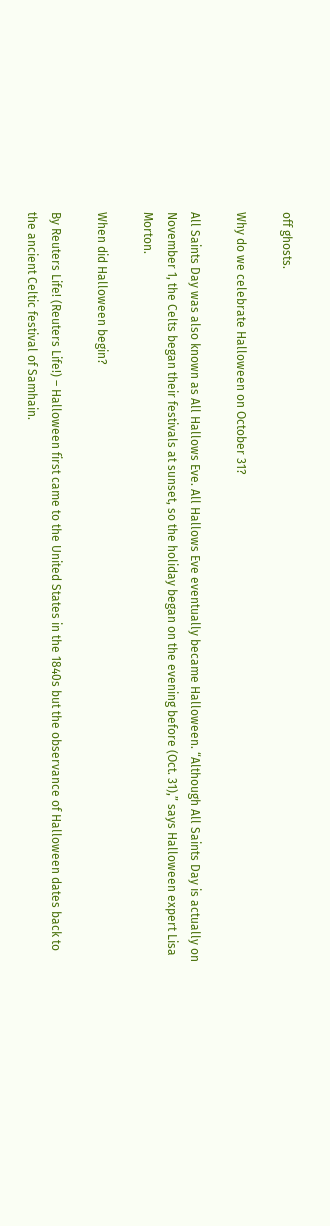off ghosts.

Why do we celebrate Halloween on October 31?

All Saints Day was also known as All Hallows Eve. All Hallows Eve eventually became Halloween. “Although All Saints Day is actually on November 1, the Celts began their festivals at sunset, so the holiday began on the evening before (Oct. 31),” says Halloween expert Lisa Morton.

When did Halloween begin?

By Reuters Life! (Reuters Life!) – Halloween first came to the United States in the 1840s but the observance of Halloween dates back to the ancient Celtic festival of Samhain.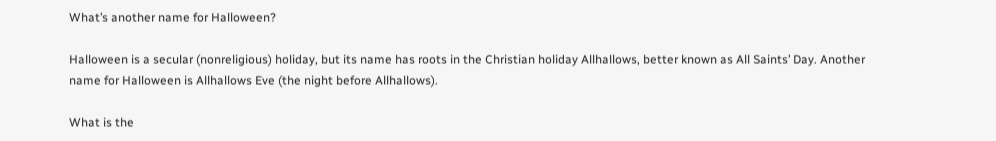What’s another name for Halloween?

Halloween is a secular (nonreligious) holiday, but its name has roots in the Christian holiday Allhallows, better known as All Saints’ Day. Another name for Halloween is Allhallows Eve (the night before Allhallows).

What is the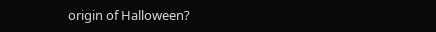origin of Halloween?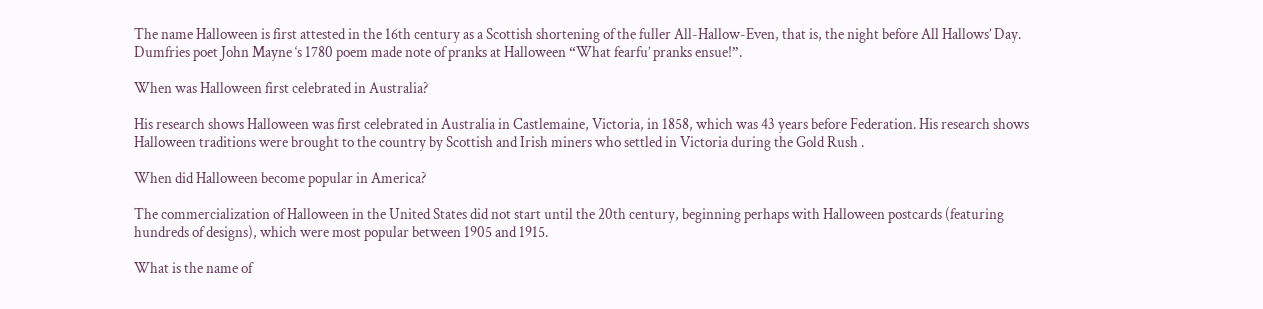The name Halloween is first attested in the 16th century as a Scottish shortening of the fuller All-Hallow-Even, that is, the night before All Hallows’ Day. Dumfries poet John Mayne ‘s 1780 poem made note of pranks at Halloween “What fearfu’ pranks ensue!”.

When was Halloween first celebrated in Australia?

His research shows Halloween was first celebrated in Australia in Castlemaine, Victoria, in 1858, which was 43 years before Federation. His research shows Halloween traditions were brought to the country by Scottish and Irish miners who settled in Victoria during the Gold Rush .

When did Halloween become popular in America?

The commercialization of Halloween in the United States did not start until the 20th century, beginning perhaps with Halloween postcards (featuring hundreds of designs), which were most popular between 1905 and 1915.

What is the name of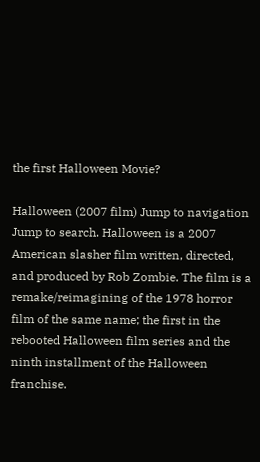the first Halloween Movie?

Halloween (2007 film) Jump to navigation Jump to search. Halloween is a 2007 American slasher film written, directed, and produced by Rob Zombie. The film is a remake/reimagining of the 1978 horror film of the same name; the first in the rebooted Halloween film series and the ninth installment of the Halloween franchise.